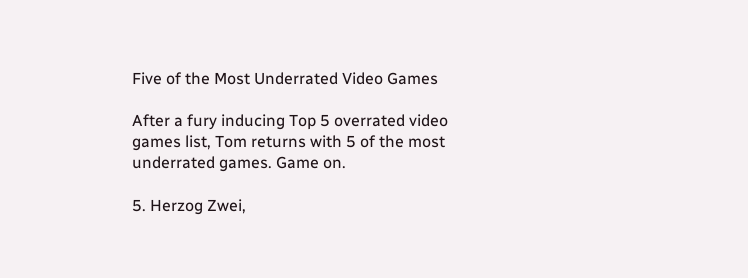Five of the Most Underrated Video Games

After a fury inducing Top 5 overrated video games list, Tom returns with 5 of the most underrated games. Game on.

5. Herzog Zwei,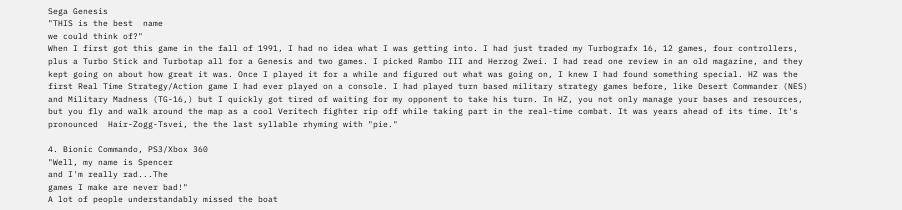Sega Genesis
"THIS is the best  name
we could think of?"
When I first got this game in the fall of 1991, I had no idea what I was getting into. I had just traded my Turbografx 16, 12 games, four controllers, plus a Turbo Stick and Turbotap all for a Genesis and two games. I picked Rambo III and Herzog Zwei. I had read one review in an old magazine, and they kept going on about how great it was. Once I played it for a while and figured out what was going on, I knew I had found something special. HZ was the first Real Time Strategy/Action game I had ever played on a console. I had played turn based military strategy games before, like Desert Commander (NES) and Military Madness (TG-16,) but I quickly got tired of waiting for my opponent to take his turn. In HZ, you not only manage your bases and resources, but you fly and walk around the map as a cool Veritech fighter rip off while taking part in the real-time combat. It was years ahead of its time. It's pronounced  Hair-Zogg-Tsvei, the the last syllable rhyming with "pie."

4. Bionic Commando, PS3/Xbox 360
"Well, my name is Spencer
and I'm really rad...The
games I make are never bad!"
A lot of people understandably missed the boat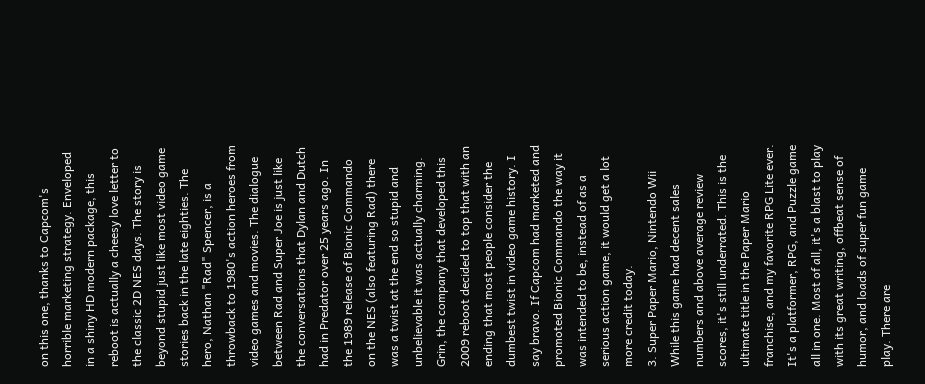on this one, thanks to Capcom's horrible marketing strategy. Enveloped in a shiny HD modern package, this reboot is actually a cheesy love letter to the classic 2D NES days. The story is beyond stupid just like most video game stories back in the late eighties. The hero, Nathan "Rad" Spencer, is a throwback to 1980's action heroes from video games and movies. The dialogue between Rad and Super Joe is just like the conversations that Dylan and Dutch had in Predator over 25 years ago. In the 1989 release of Bionic Commando on the NES (also featuring Rad) there was a twist at the end so stupid and unbelievable it was actually charming. Grin, the company that developed this 2009 reboot decided to top that with an ending that most people consider the dumbest twist in video game history. I say bravo. If Capcom had marketed and promoted Bionic Commando the way it was intended to be, instead of as a serious action game, it would get a lot more credit today.
3. Super Paper Mario, Nintendo Wii
While this game had decent sales numbers and above average review scores, it's still underrated. This is the ultimate title in the Paper Mario franchise, and my favorite RPG Lite ever. It's a platformer, RPG, and Puzzle game all in one. Most of all, it's a blast to play with its great writing, offbeat sense of humor, and loads of super fun game play. There are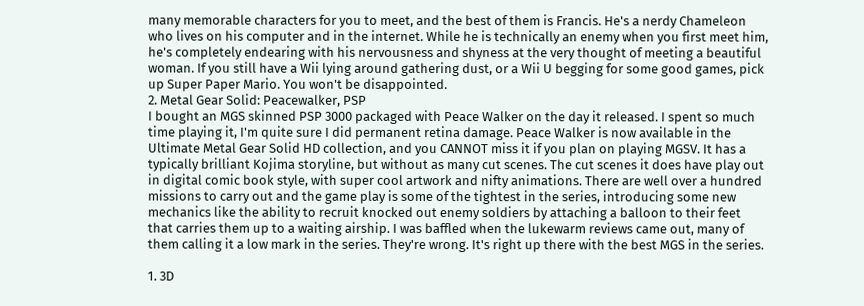many memorable characters for you to meet, and the best of them is Francis. He's a nerdy Chameleon who lives on his computer and in the internet. While he is technically an enemy when you first meet him, he's completely endearing with his nervousness and shyness at the very thought of meeting a beautiful woman. If you still have a Wii lying around gathering dust, or a Wii U begging for some good games, pick up Super Paper Mario. You won't be disappointed.
2. Metal Gear Solid: Peacewalker, PSP
I bought an MGS skinned PSP 3000 packaged with Peace Walker on the day it released. I spent so much time playing it, I'm quite sure I did permanent retina damage. Peace Walker is now available in the Ultimate Metal Gear Solid HD collection, and you CANNOT miss it if you plan on playing MGSV. It has a typically brilliant Kojima storyline, but without as many cut scenes. The cut scenes it does have play out in digital comic book style, with super cool artwork and nifty animations. There are well over a hundred missions to carry out and the game play is some of the tightest in the series, introducing some new mechanics like the ability to recruit knocked out enemy soldiers by attaching a balloon to their feet that carries them up to a waiting airship. I was baffled when the lukewarm reviews came out, many of them calling it a low mark in the series. They're wrong. It's right up there with the best MGS in the series.

1. 3D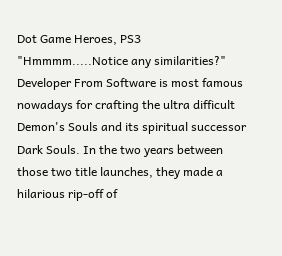Dot Game Heroes, PS3
"Hmmmm.....Notice any similarities?"
Developer From Software is most famous nowadays for crafting the ultra difficult Demon's Souls and its spiritual successor Dark Souls. In the two years between those two title launches, they made a hilarious rip-off of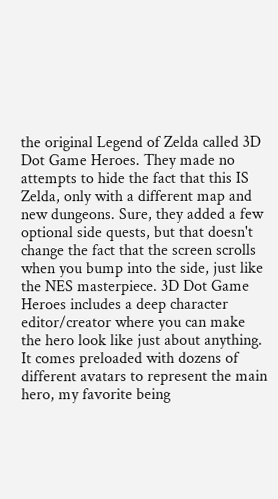the original Legend of Zelda called 3D Dot Game Heroes. They made no attempts to hide the fact that this IS Zelda, only with a different map and new dungeons. Sure, they added a few optional side quests, but that doesn't change the fact that the screen scrolls when you bump into the side, just like the NES masterpiece. 3D Dot Game Heroes includes a deep character editor/creator where you can make the hero look like just about anything. It comes preloaded with dozens of different avatars to represent the main hero, my favorite being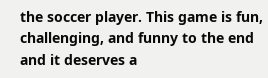the soccer player. This game is fun, challenging, and funny to the end and it deserves a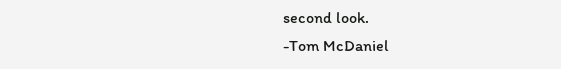second look.
-Tom McDaniel